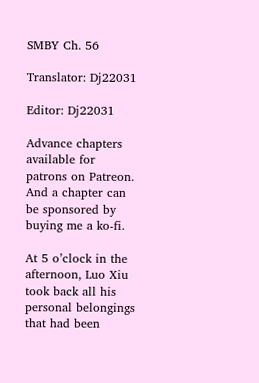SMBY Ch. 56

Translator: Dj22031

Editor: Dj22031

Advance chapters available for patrons on Patreon. And a chapter can be sponsored by buying me a ko-fi.

At 5 o’clock in the afternoon, Luo Xiu took back all his personal belongings that had been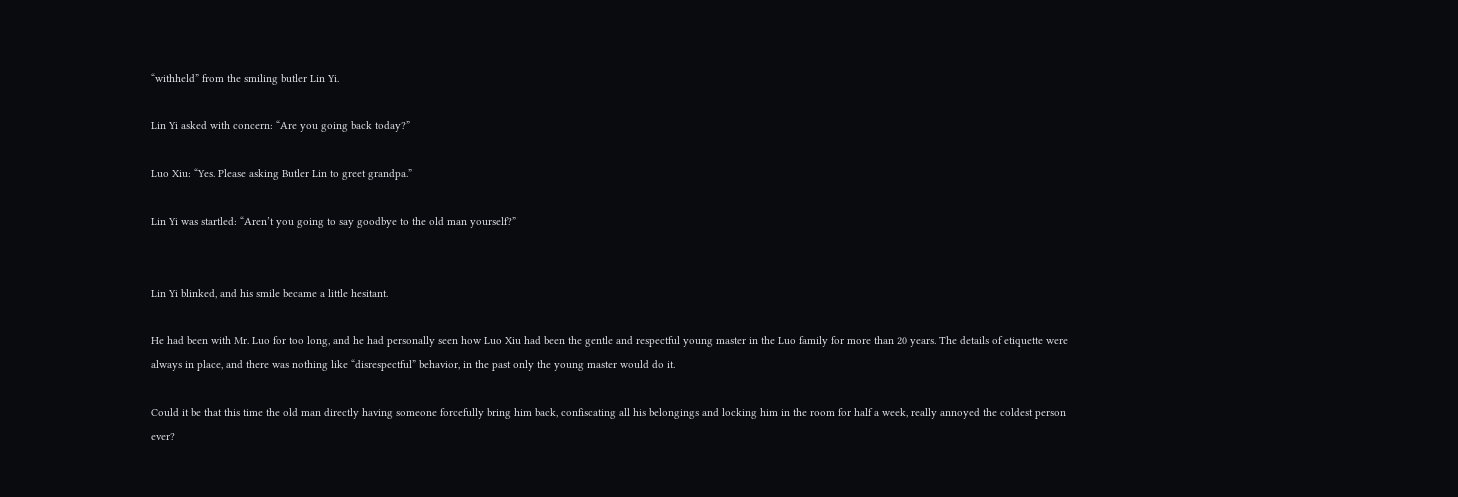“withheld” from the smiling butler Lin Yi.

Lin Yi asked with concern: “Are you going back today?”

Luo Xiu: “Yes. Please asking Butler Lin to greet grandpa.”

Lin Yi was startled: “Aren’t you going to say goodbye to the old man yourself?”


Lin Yi blinked, and his smile became a little hesitant.

He had been with Mr. Luo for too long, and he had personally seen how Luo Xiu had been the gentle and respectful young master in the Luo family for more than 20 years. The details of etiquette were always in place, and there was nothing like “disrespectful” behavior, in the past only the young master would do it.

Could it be that this time the old man directly having someone forcefully bring him back, confiscating all his belongings and locking him in the room for half a week, really annoyed the coldest person ever?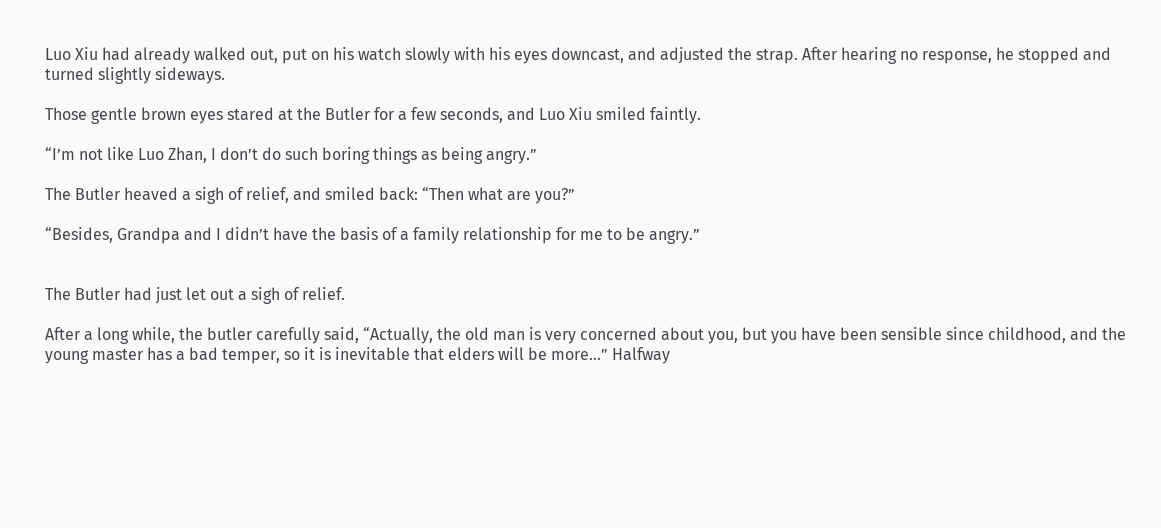Luo Xiu had already walked out, put on his watch slowly with his eyes downcast, and adjusted the strap. After hearing no response, he stopped and turned slightly sideways.

Those gentle brown eyes stared at the Butler for a few seconds, and Luo Xiu smiled faintly.

“I’m not like Luo Zhan, I don’t do such boring things as being angry.”

The Butler heaved a sigh of relief, and smiled back: “Then what are you?”

“Besides, Grandpa and I didn’t have the basis of a family relationship for me to be angry.”


The Butler had just let out a sigh of relief.

After a long while, the butler carefully said, “Actually, the old man is very concerned about you, but you have been sensible since childhood, and the young master has a bad temper, so it is inevitable that elders will be more…” Halfway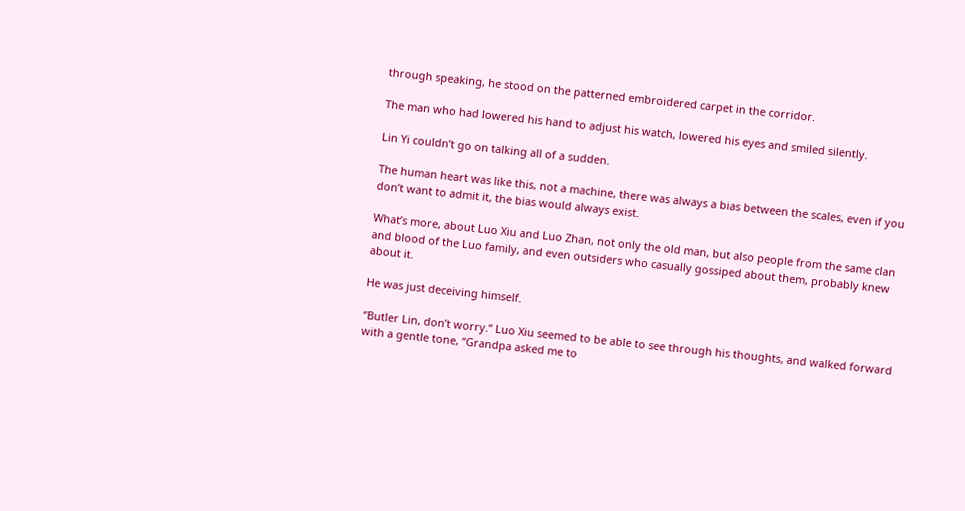through speaking, he stood on the patterned embroidered carpet in the corridor.

The man who had lowered his hand to adjust his watch, lowered his eyes and smiled silently.

Lin Yi couldn’t go on talking all of a sudden.

The human heart was like this, not a machine, there was always a bias between the scales, even if you don’t want to admit it, the bias would always exist.

What’s more, about Luo Xiu and Luo Zhan, not only the old man, but also people from the same clan and blood of the Luo family, and even outsiders who casually gossiped about them, probably knew about it.

He was just deceiving himself.

“Butler Lin, don’t worry.” Luo Xiu seemed to be able to see through his thoughts, and walked forward with a gentle tone, “Grandpa asked me to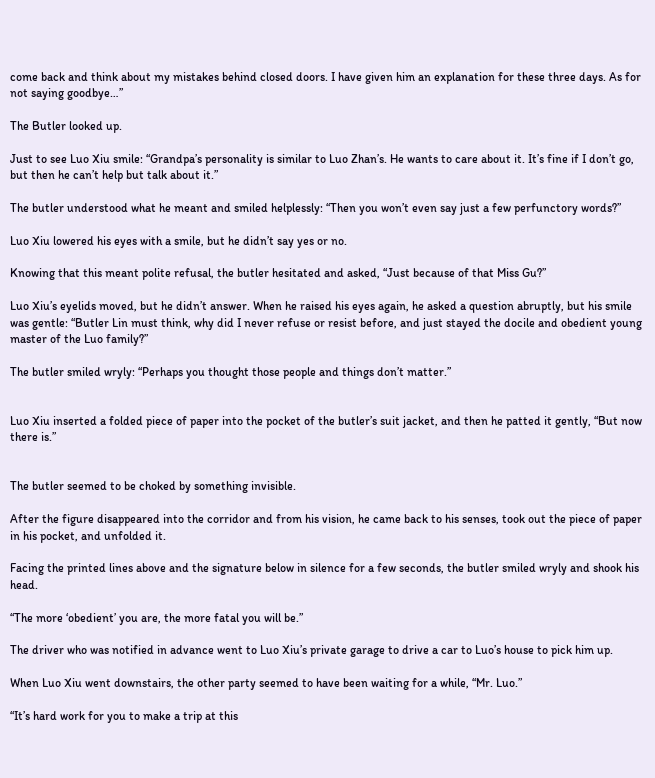come back and think about my mistakes behind closed doors. I have given him an explanation for these three days. As for not saying goodbye…”

The Butler looked up.

Just to see Luo Xiu smile: “Grandpa’s personality is similar to Luo Zhan’s. He wants to care about it. It’s fine if I don’t go, but then he can’t help but talk about it.”

The butler understood what he meant and smiled helplessly: “Then you won’t even say just a few perfunctory words?”

Luo Xiu lowered his eyes with a smile, but he didn’t say yes or no.

Knowing that this meant polite refusal, the butler hesitated and asked, “Just because of that Miss Gu?”

Luo Xiu’s eyelids moved, but he didn’t answer. When he raised his eyes again, he asked a question abruptly, but his smile was gentle: “Butler Lin must think, why did I never refuse or resist before, and just stayed the docile and obedient young master of the Luo family?”

The butler smiled wryly: “Perhaps you thought those people and things don’t matter.”


Luo Xiu inserted a folded piece of paper into the pocket of the butler’s suit jacket, and then he patted it gently, “But now there is.”


The butler seemed to be choked by something invisible.

After the figure disappeared into the corridor and from his vision, he came back to his senses, took out the piece of paper in his pocket, and unfolded it.

Facing the printed lines above and the signature below in silence for a few seconds, the butler smiled wryly and shook his head.

“The more ‘obedient’ you are, the more fatal you will be.”

The driver who was notified in advance went to Luo Xiu’s private garage to drive a car to Luo’s house to pick him up.

When Luo Xiu went downstairs, the other party seemed to have been waiting for a while, “Mr. Luo.”

“It’s hard work for you to make a trip at this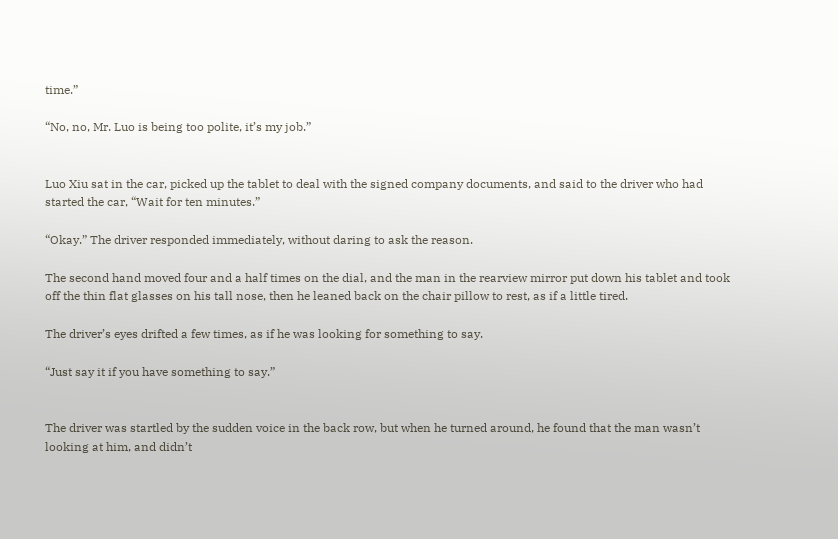time.”

“No, no, Mr. Luo is being too polite, it’s my job.”


Luo Xiu sat in the car, picked up the tablet to deal with the signed company documents, and said to the driver who had started the car, “Wait for ten minutes.”

“Okay.” The driver responded immediately, without daring to ask the reason.

The second hand moved four and a half times on the dial, and the man in the rearview mirror put down his tablet and took off the thin flat glasses on his tall nose, then he leaned back on the chair pillow to rest, as if a little tired.

The driver’s eyes drifted a few times, as if he was looking for something to say.

“Just say it if you have something to say.”


The driver was startled by the sudden voice in the back row, but when he turned around, he found that the man wasn’t looking at him, and didn’t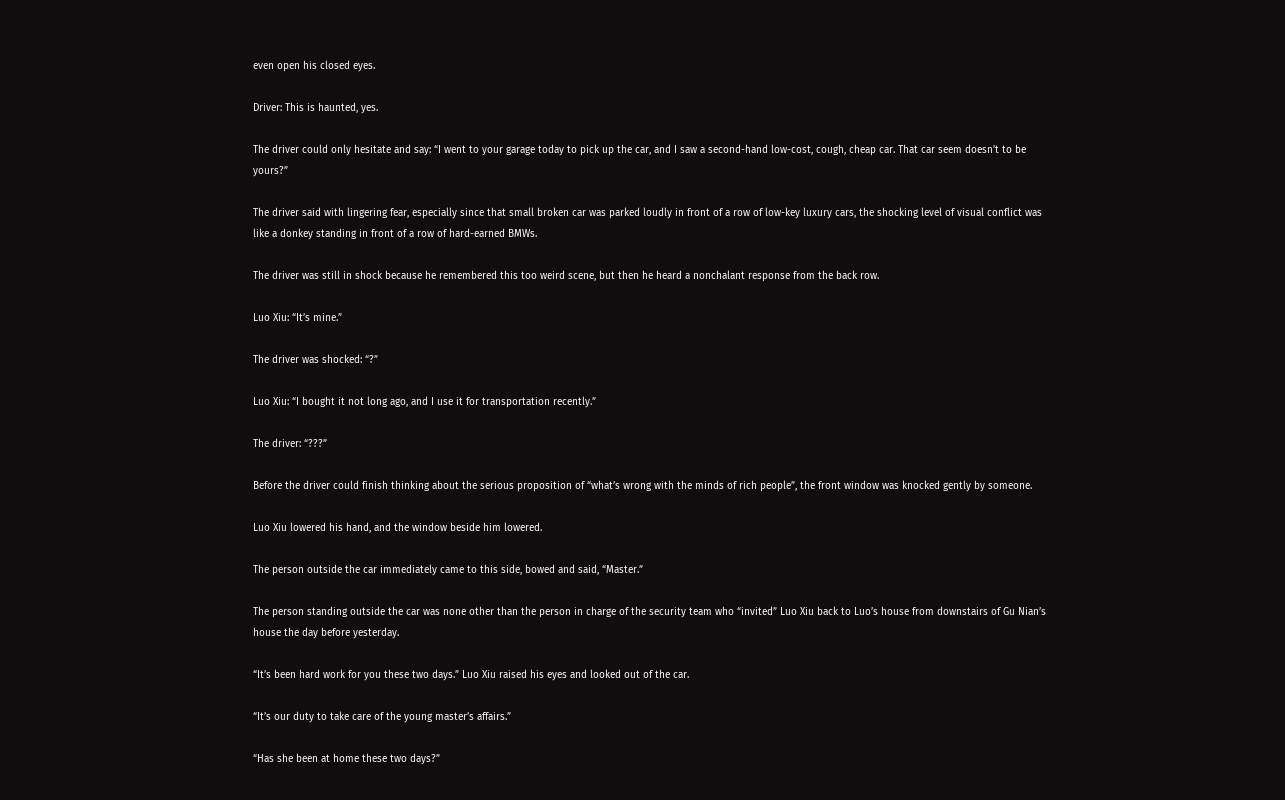even open his closed eyes.

Driver: This is haunted, yes.

The driver could only hesitate and say: “I went to your garage today to pick up the car, and I saw a second-hand low-cost, cough, cheap car. That car seem doesn’t to be yours?”

The driver said with lingering fear, especially since that small broken car was parked loudly in front of a row of low-key luxury cars, the shocking level of visual conflict was like a donkey standing in front of a row of hard-earned BMWs.

The driver was still in shock because he remembered this too weird scene, but then he heard a nonchalant response from the back row.

Luo Xiu: “It’s mine.”

The driver was shocked: “?”

Luo Xiu: “I bought it not long ago, and I use it for transportation recently.”

The driver: “???”

Before the driver could finish thinking about the serious proposition of “what’s wrong with the minds of rich people”, the front window was knocked gently by someone.

Luo Xiu lowered his hand, and the window beside him lowered.

The person outside the car immediately came to this side, bowed and said, “Master.”

The person standing outside the car was none other than the person in charge of the security team who “invited” Luo Xiu back to Luo’s house from downstairs of Gu Nian’s house the day before yesterday.

“It’s been hard work for you these two days.” Luo Xiu raised his eyes and looked out of the car.

“It’s our duty to take care of the young master’s affairs.”

“Has she been at home these two days?”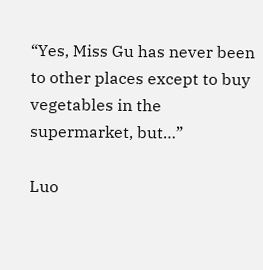“Yes, Miss Gu has never been to other places except to buy vegetables in the supermarket, but…”

Luo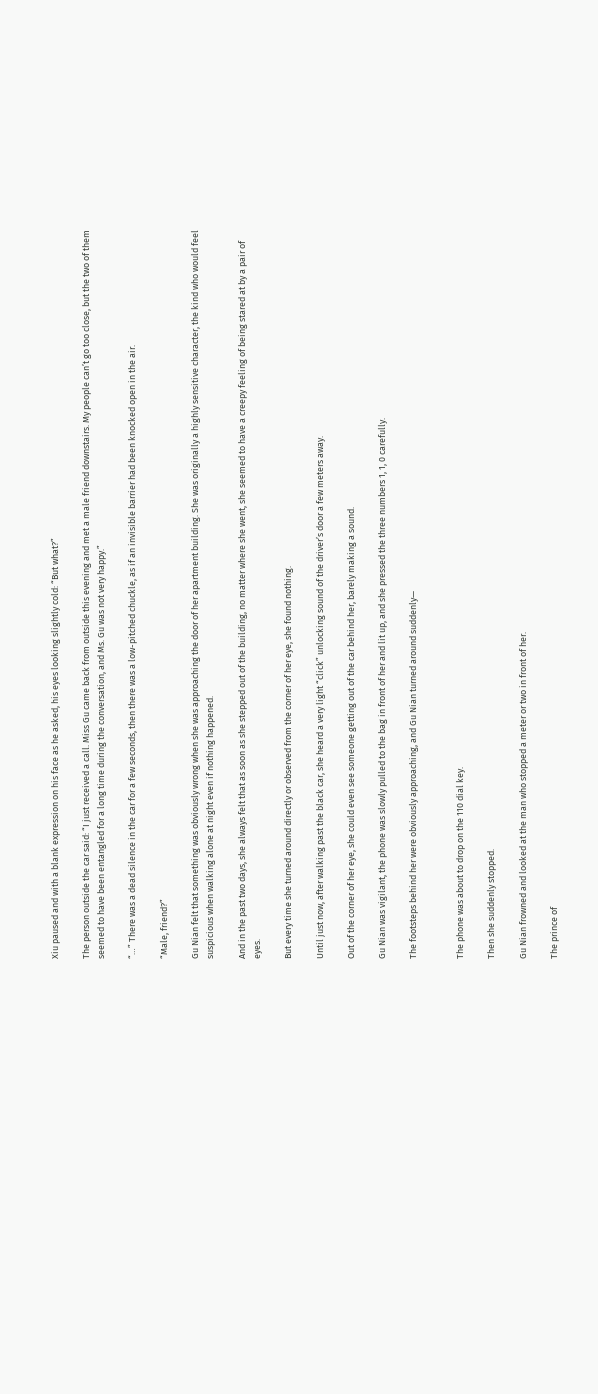Xiu paused and with a blank expression on his face as he asked, his eyes looking slightly cold: “But what?”

The person outside the car said: “I just received a call. Miss Gu came back from outside this evening and met a male friend downstairs. My people can’t go too close, but the two of them seemed to have been entangled for a long time during the conversation, and Ms. Gu was not very happy.”

“…” There was a dead silence in the car for a few seconds, then there was a low-pitched chuckle, as if an invisible barrier had been knocked open in the air.

“Male, friend?”

Gu Nian felt that something was obviously wrong when she was approaching the door of her apartment building. She was originally a highly sensitive character, the kind who would feel suspicious when walking alone at night even if nothing happened.

And in the past two days, she always felt that as soon as she stepped out of the building, no matter where she went, she seemed to have a creepy feeling of being stared at by a pair of eyes.

But every time she turned around directly or observed from the corner of her eye, she found nothing.

Until just now, after walking past the black car, she heard a very light “click” unlocking sound of the driver’s door a few meters away.

Out of the corner of her eye, she could even see someone getting out of the car behind her, barely making a sound.

Gu Nian was vigilant, the phone was slowly pulled to the bag in front of her and lit up, and she pressed the three numbers 1, 1, 0 carefully.

The footsteps behind her were obviously approaching, and Gu Nian turned around suddenly—


The phone was about to drop on the 110 dial key.

Then she suddenly stopped.

Gu Nian frowned and looked at the man who stopped a meter or two in front of her.

The prince of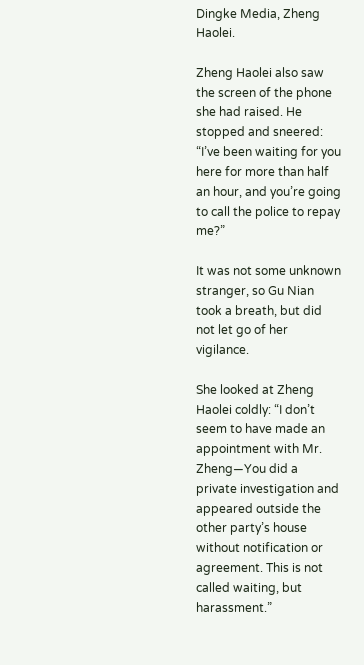Dingke Media, Zheng Haolei.

Zheng Haolei also saw the screen of the phone she had raised. He stopped and sneered: “I’ve been waiting for you here for more than half an hour, and you’re going to call the police to repay me?”

It was not some unknown stranger, so Gu Nian took a breath, but did not let go of her vigilance.

She looked at Zheng Haolei coldly: “I don’t seem to have made an appointment with Mr. Zheng—You did a private investigation and appeared outside the other party’s house without notification or agreement. This is not called waiting, but harassment.”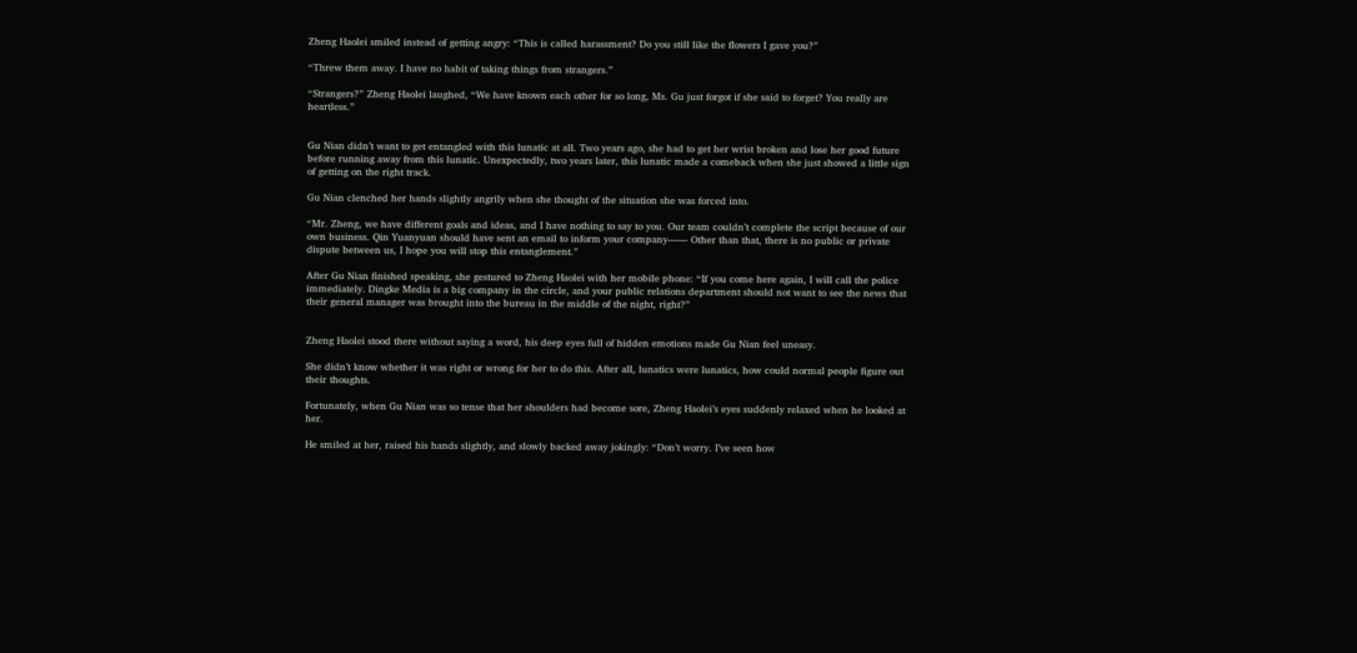Zheng Haolei smiled instead of getting angry: “This is called harassment? Do you still like the flowers I gave you?”

“Threw them away. I have no habit of taking things from strangers.”

“Strangers?” Zheng Haolei laughed, “We have known each other for so long, Ms. Gu just forgot if she said to forget? You really are heartless.”


Gu Nian didn’t want to get entangled with this lunatic at all. Two years ago, she had to get her wrist broken and lose her good future before running away from this lunatic. Unexpectedly, two years later, this lunatic made a comeback when she just showed a little sign of getting on the right track.

Gu Nian clenched her hands slightly angrily when she thought of the situation she was forced into.

“Mr. Zheng, we have different goals and ideas, and I have nothing to say to you. Our team couldn’t complete the script because of our own business. Qin Yuanyuan should have sent an email to inform your company—— Other than that, there is no public or private dispute between us, I hope you will stop this entanglement.”

After Gu Nian finished speaking, she gestured to Zheng Haolei with her mobile phone: “If you come here again, I will call the police immediately. Dingke Media is a big company in the circle, and your public relations department should not want to see the news that their general manager was brought into the bureau in the middle of the night, right?”


Zheng Haolei stood there without saying a word, his deep eyes full of hidden emotions made Gu Nian feel uneasy.

She didn’t know whether it was right or wrong for her to do this. After all, lunatics were lunatics, how could normal people figure out their thoughts.

Fortunately, when Gu Nian was so tense that her shoulders had become sore, Zheng Haolei’s eyes suddenly relaxed when he looked at her.

He smiled at her, raised his hands slightly, and slowly backed away jokingly: “Don’t worry. I’ve seen how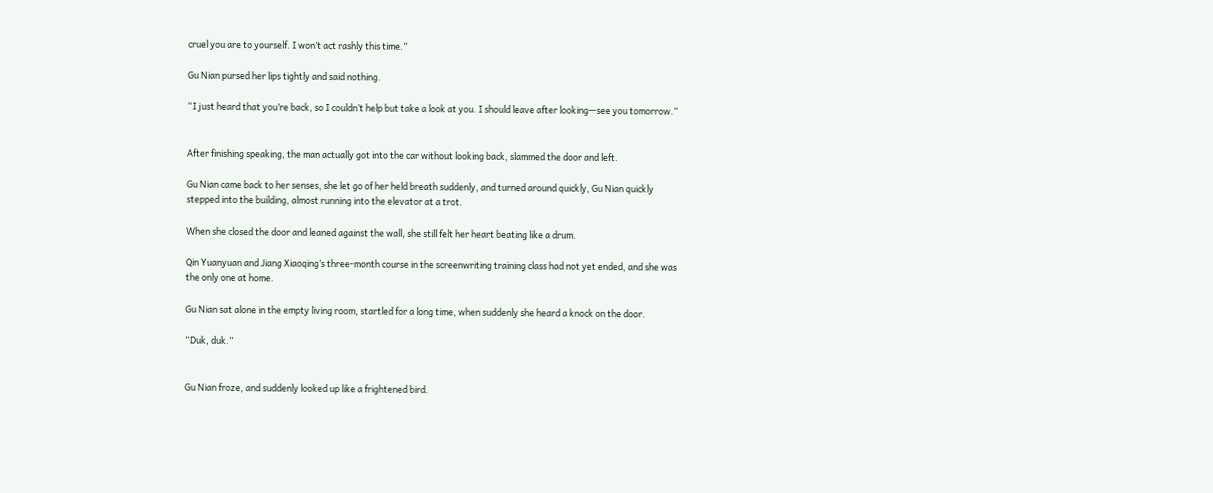cruel you are to yourself. I won’t act rashly this time.”

Gu Nian pursed her lips tightly and said nothing.

“I just heard that you’re back, so I couldn’t help but take a look at you. I should leave after looking—see you tomorrow.”


After finishing speaking, the man actually got into the car without looking back, slammed the door and left.

Gu Nian came back to her senses, she let go of her held breath suddenly, and turned around quickly, Gu Nian quickly stepped into the building, almost running into the elevator at a trot.

When she closed the door and leaned against the wall, she still felt her heart beating like a drum.

Qin Yuanyuan and Jiang Xiaoqing’s three-month course in the screenwriting training class had not yet ended, and she was the only one at home.

Gu Nian sat alone in the empty living room, startled for a long time, when suddenly she heard a knock on the door.

“Duk, duk.”


Gu Nian froze, and suddenly looked up like a frightened bird.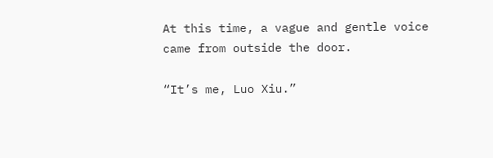At this time, a vague and gentle voice came from outside the door.

“It’s me, Luo Xiu.”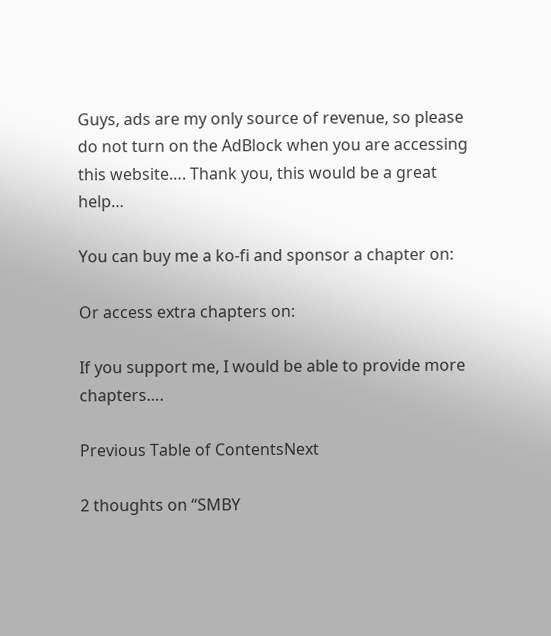Guys, ads are my only source of revenue, so please do not turn on the AdBlock when you are accessing this website…. Thank you, this would be a great help…

You can buy me a ko-fi and sponsor a chapter on:

Or access extra chapters on:

If you support me, I would be able to provide more chapters….

Previous Table of ContentsNext

2 thoughts on “SMBY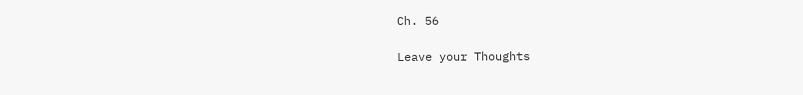Ch. 56

Leave your Thoughts